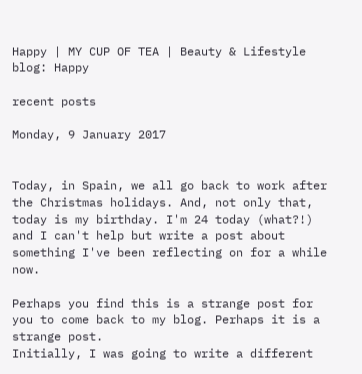Happy | MY CUP OF TEA | Beauty & Lifestyle blog: Happy

recent posts

Monday, 9 January 2017


Today, in Spain, we all go back to work after the Christmas holidays. And, not only that, today is my birthday. I'm 24 today (what?!) and I can't help but write a post about something I've been reflecting on for a while now.

Perhaps you find this is a strange post for you to come back to my blog. Perhaps it is a strange post.
Initially, I was going to write a different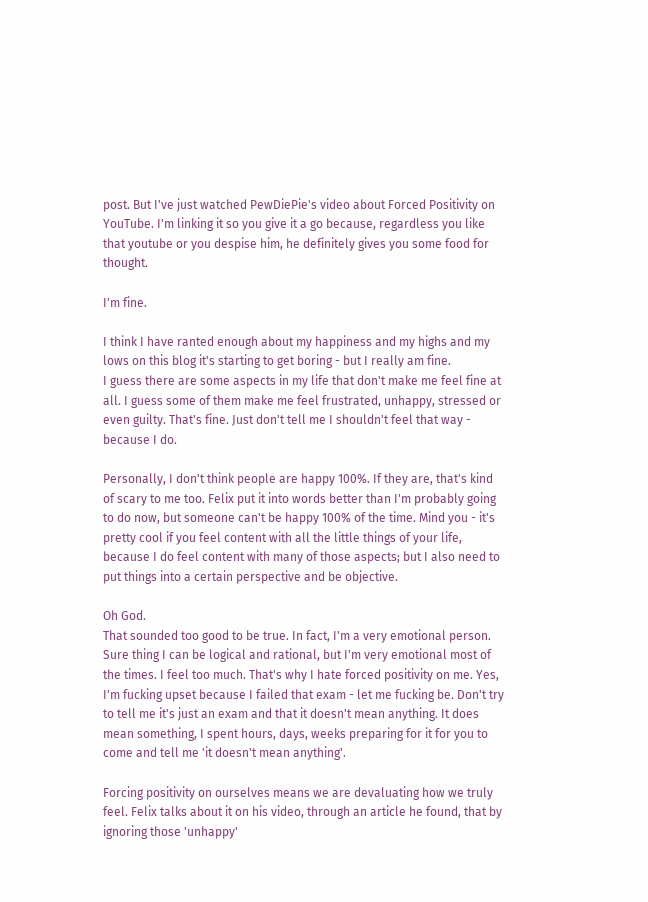post. But I've just watched PewDiePie's video about Forced Positivity on YouTube. I'm linking it so you give it a go because, regardless you like that youtube or you despise him, he definitely gives you some food for thought.

I'm fine.

I think I have ranted enough about my happiness and my highs and my lows on this blog it's starting to get boring - but I really am fine.
I guess there are some aspects in my life that don't make me feel fine at all. I guess some of them make me feel frustrated, unhappy, stressed or even guilty. That's fine. Just don't tell me I shouldn't feel that way - because I do.

Personally, I don't think people are happy 100%. If they are, that's kind of scary to me too. Felix put it into words better than I'm probably going to do now, but someone can't be happy 100% of the time. Mind you - it's pretty cool if you feel content with all the little things of your life, because I do feel content with many of those aspects; but I also need to put things into a certain perspective and be objective.

Oh God.
That sounded too good to be true. In fact, I'm a very emotional person. Sure thing I can be logical and rational, but I'm very emotional most of the times. I feel too much. That's why I hate forced positivity on me. Yes, I'm fucking upset because I failed that exam - let me fucking be. Don't try to tell me it's just an exam and that it doesn't mean anything. It does mean something, I spent hours, days, weeks preparing for it for you to come and tell me 'it doesn't mean anything'.

Forcing positivity on ourselves means we are devaluating how we truly feel. Felix talks about it on his video, through an article he found, that by ignoring those 'unhappy'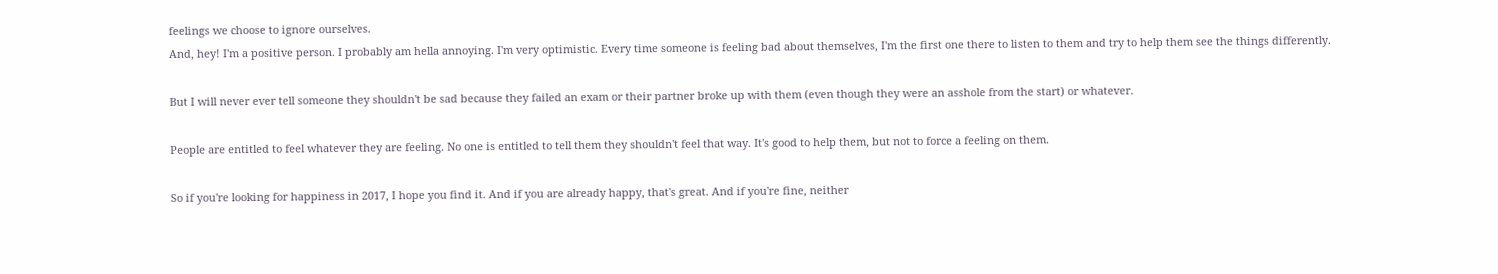feelings we choose to ignore ourselves.
And, hey! I'm a positive person. I probably am hella annoying. I'm very optimistic. Every time someone is feeling bad about themselves, I'm the first one there to listen to them and try to help them see the things differently.

But I will never ever tell someone they shouldn't be sad because they failed an exam or their partner broke up with them (even though they were an asshole from the start) or whatever.

People are entitled to feel whatever they are feeling. No one is entitled to tell them they shouldn't feel that way. It's good to help them, but not to force a feeling on them.

So if you're looking for happiness in 2017, I hope you find it. And if you are already happy, that's great. And if you're fine, neither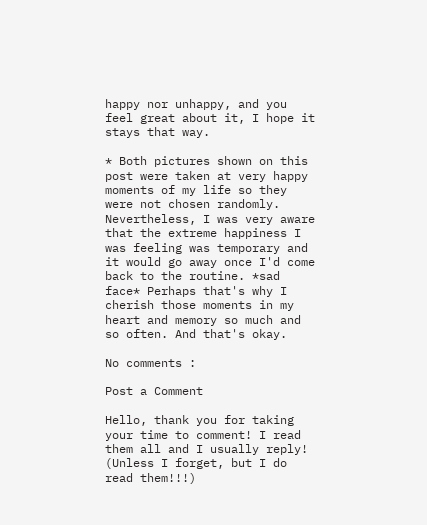happy nor unhappy, and you feel great about it, I hope it stays that way.

* Both pictures shown on this post were taken at very happy moments of my life so they were not chosen randomly. Nevertheless, I was very aware that the extreme happiness I was feeling was temporary and it would go away once I'd come back to the routine. *sad face* Perhaps that's why I cherish those moments in my heart and memory so much and so often. And that's okay.

No comments :

Post a Comment

Hello, thank you for taking your time to comment! I read them all and I usually reply! (Unless I forget, but I do read them!!!)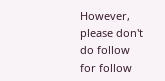However, please don't do follow for follow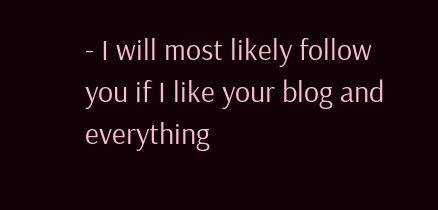- I will most likely follow you if I like your blog and everything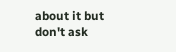about it but don't ask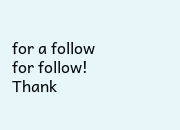for a follow for follow! Thank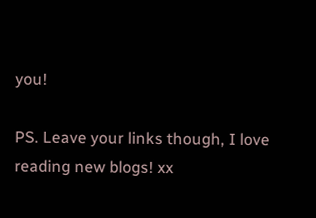you!

PS. Leave your links though, I love reading new blogs! xx